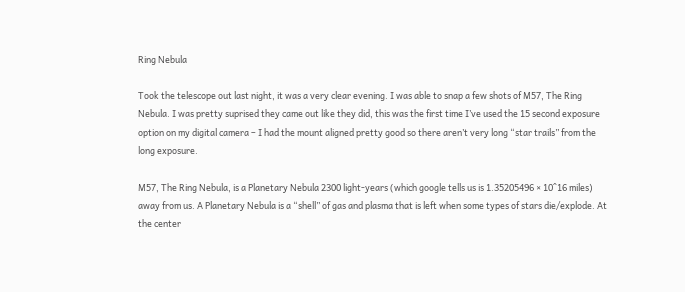Ring Nebula

Took the telescope out last night, it was a very clear evening. I was able to snap a few shots of M57, The Ring Nebula. I was pretty suprised they came out like they did, this was the first time I’ve used the 15 second exposure option on my digital camera – I had the mount aligned pretty good so there aren’t very long “star trails” from the long exposure.

M57, The Ring Nebula, is a Planetary Nebula 2300 light-years (which google tells us is 1.35205496 × 10^16 miles) away from us. A Planetary Nebula is a “shell” of gas and plasma that is left when some types of stars die/explode. At the center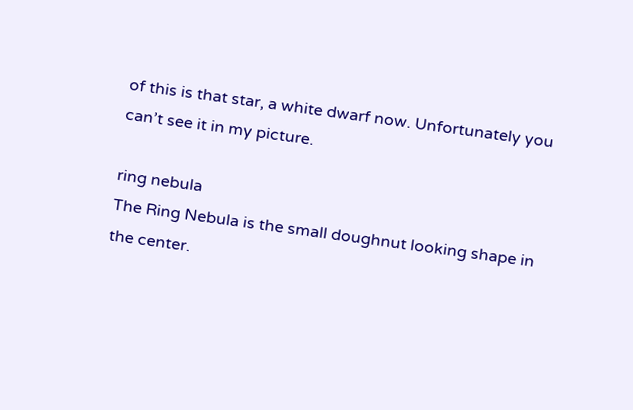of this is that star, a white dwarf now. Unfortunately you can’t see it in my picture.

ring nebula
The Ring Nebula is the small doughnut looking shape in the center.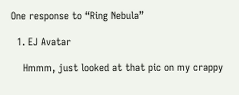One response to “Ring Nebula”

  1. EJ Avatar

    Hmmm, just looked at that pic on my crappy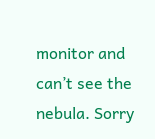monitor and can’t see the nebula. Sorry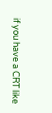if you have a CRT like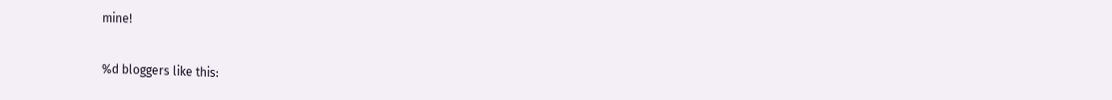mine!


%d bloggers like this: